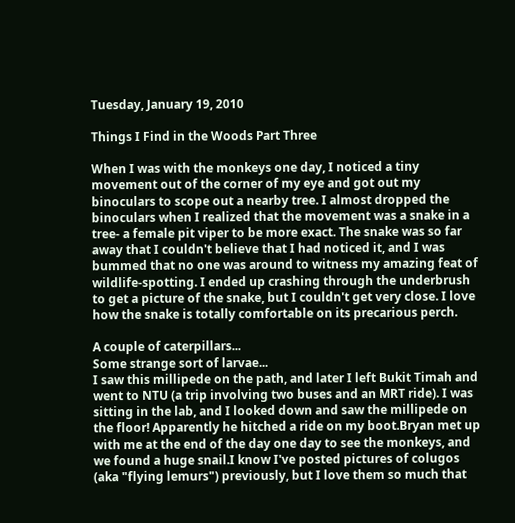Tuesday, January 19, 2010

Things I Find in the Woods Part Three

When I was with the monkeys one day, I noticed a tiny movement out of the corner of my eye and got out my binoculars to scope out a nearby tree. I almost dropped the binoculars when I realized that the movement was a snake in a tree- a female pit viper to be more exact. The snake was so far away that I couldn't believe that I had noticed it, and I was bummed that no one was around to witness my amazing feat of wildlife-spotting. I ended up crashing through the underbrush to get a picture of the snake, but I couldn't get very close. I love how the snake is totally comfortable on its precarious perch.

A couple of caterpillars...
Some strange sort of larvae...
I saw this millipede on the path, and later I left Bukit Timah and went to NTU (a trip involving two buses and an MRT ride). I was sitting in the lab, and I looked down and saw the millipede on the floor! Apparently he hitched a ride on my boot.Bryan met up with me at the end of the day one day to see the monkeys, and we found a huge snail.I know I've posted pictures of colugos (aka "flying lemurs") previously, but I love them so much that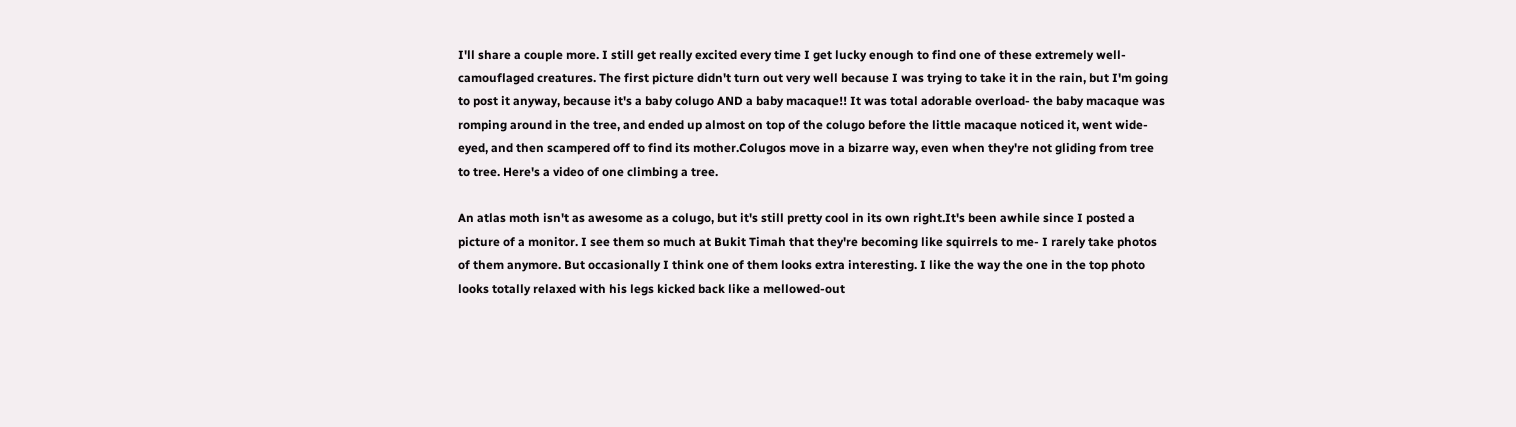I'll share a couple more. I still get really excited every time I get lucky enough to find one of these extremely well-camouflaged creatures. The first picture didn't turn out very well because I was trying to take it in the rain, but I'm going to post it anyway, because it's a baby colugo AND a baby macaque!! It was total adorable overload- the baby macaque was romping around in the tree, and ended up almost on top of the colugo before the little macaque noticed it, went wide-eyed, and then scampered off to find its mother.Colugos move in a bizarre way, even when they're not gliding from tree to tree. Here's a video of one climbing a tree.

An atlas moth isn't as awesome as a colugo, but it's still pretty cool in its own right.It's been awhile since I posted a picture of a monitor. I see them so much at Bukit Timah that they're becoming like squirrels to me- I rarely take photos of them anymore. But occasionally I think one of them looks extra interesting. I like the way the one in the top photo looks totally relaxed with his legs kicked back like a mellowed-out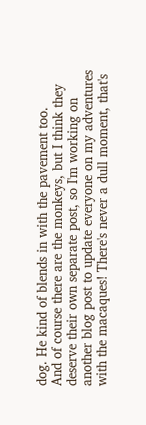dog. He kind of blends in with the pavement too.
And of course there are the monkeys, but I think they deserve their own separate post, so I'm working on another blog post to update everyone on my adventures with the macaques! There's never a dull moment, that's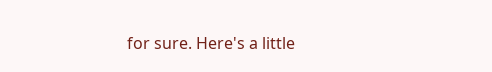for sure. Here's a little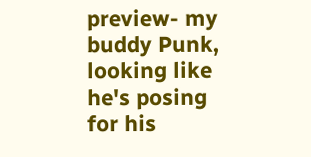preview- my buddy Punk, looking like he's posing for his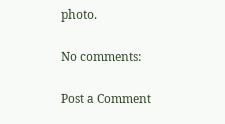photo.

No comments:

Post a Comment